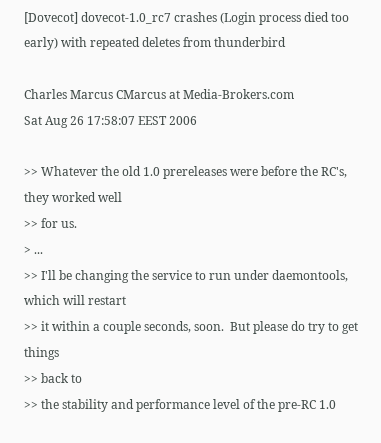[Dovecot] dovecot-1.0_rc7 crashes (Login process died too early) with repeated deletes from thunderbird

Charles Marcus CMarcus at Media-Brokers.com
Sat Aug 26 17:58:07 EEST 2006

>> Whatever the old 1.0 prereleases were before the RC's, they worked well
>> for us.
> ...
>> I'll be changing the service to run under daemontools, which will restart
>> it within a couple seconds, soon.  But please do try to get things
>> back to
>> the stability and performance level of the pre-RC 1.0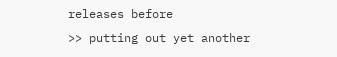releases before
>> putting out yet another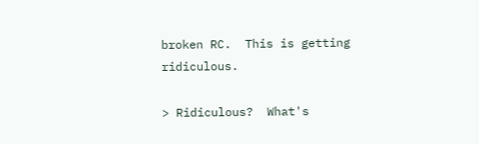broken RC.  This is getting ridiculous.

> Ridiculous?  What's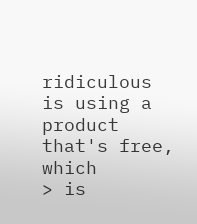ridiculous is using a product that's free, which
> is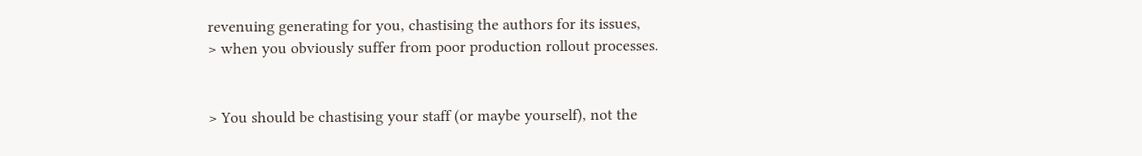revenuing generating for you, chastising the authors for its issues,
> when you obviously suffer from poor production rollout processes.


> You should be chastising your staff (or maybe yourself), not the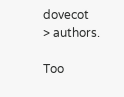dovecot
> authors.

Too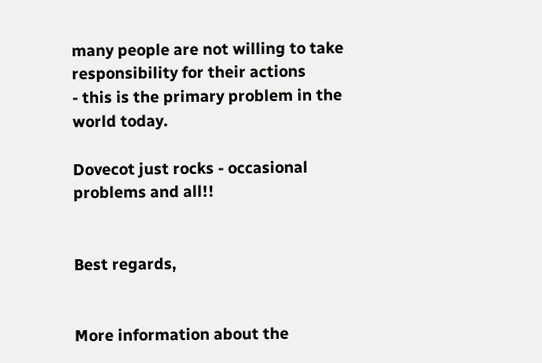many people are not willing to take responsibility for their actions
- this is the primary problem in the world today.

Dovecot just rocks - occasional problems and all!!


Best regards,


More information about the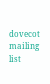dovecot mailing list